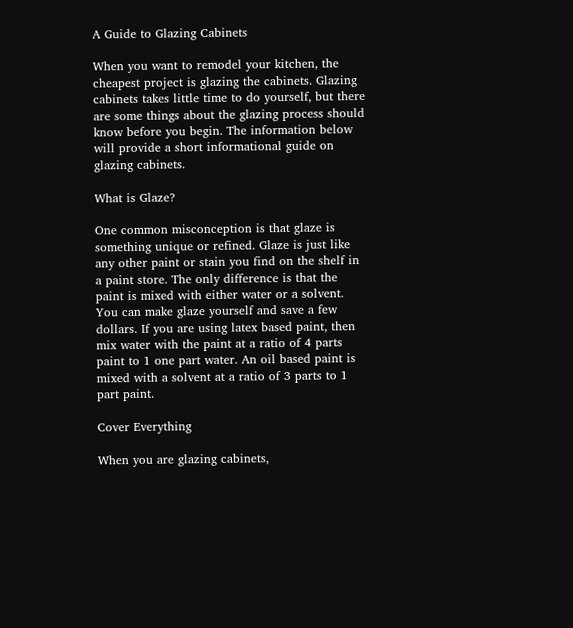A Guide to Glazing Cabinets

When you want to remodel your kitchen, the cheapest project is glazing the cabinets. Glazing cabinets takes little time to do yourself, but there are some things about the glazing process should know before you begin. The information below will provide a short informational guide on glazing cabinets.

What is Glaze?

One common misconception is that glaze is something unique or refined. Glaze is just like any other paint or stain you find on the shelf in a paint store. The only difference is that the paint is mixed with either water or a solvent. You can make glaze yourself and save a few dollars. If you are using latex based paint, then mix water with the paint at a ratio of 4 parts paint to 1 one part water. An oil based paint is mixed with a solvent at a ratio of 3 parts to 1 part paint.

Cover Everything

When you are glazing cabinets,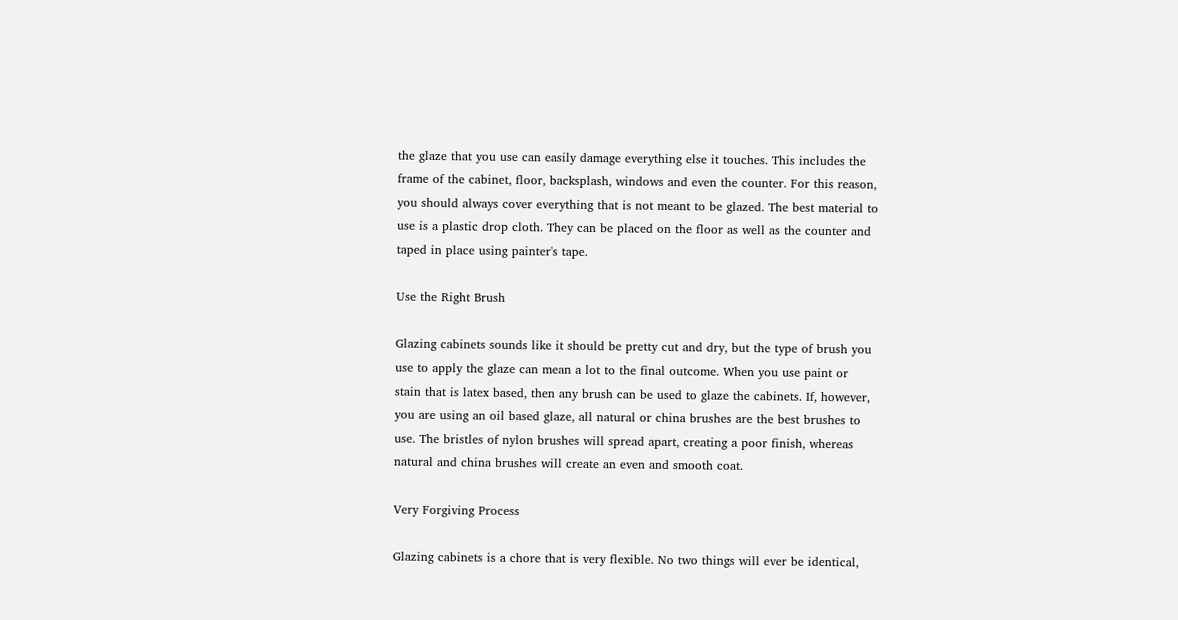the glaze that you use can easily damage everything else it touches. This includes the frame of the cabinet, floor, backsplash, windows and even the counter. For this reason, you should always cover everything that is not meant to be glazed. The best material to use is a plastic drop cloth. They can be placed on the floor as well as the counter and taped in place using painter's tape.

Use the Right Brush

Glazing cabinets sounds like it should be pretty cut and dry, but the type of brush you use to apply the glaze can mean a lot to the final outcome. When you use paint or stain that is latex based, then any brush can be used to glaze the cabinets. If, however, you are using an oil based glaze, all natural or china brushes are the best brushes to use. The bristles of nylon brushes will spread apart, creating a poor finish, whereas natural and china brushes will create an even and smooth coat.

Very Forgiving Process

Glazing cabinets is a chore that is very flexible. No two things will ever be identical,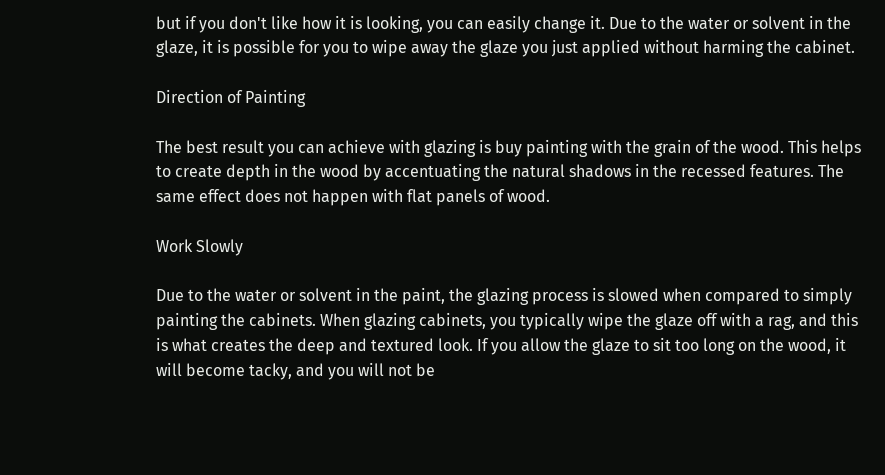but if you don't like how it is looking, you can easily change it. Due to the water or solvent in the glaze, it is possible for you to wipe away the glaze you just applied without harming the cabinet.

Direction of Painting

The best result you can achieve with glazing is buy painting with the grain of the wood. This helps to create depth in the wood by accentuating the natural shadows in the recessed features. The same effect does not happen with flat panels of wood.

Work Slowly

Due to the water or solvent in the paint, the glazing process is slowed when compared to simply painting the cabinets. When glazing cabinets, you typically wipe the glaze off with a rag, and this is what creates the deep and textured look. If you allow the glaze to sit too long on the wood, it will become tacky, and you will not be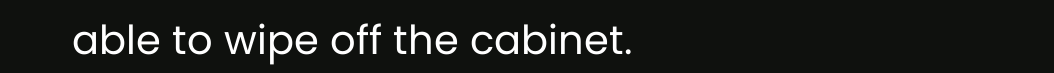able to wipe off the cabinet.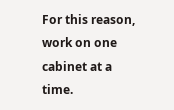For this reason, work on one cabinet at a time.